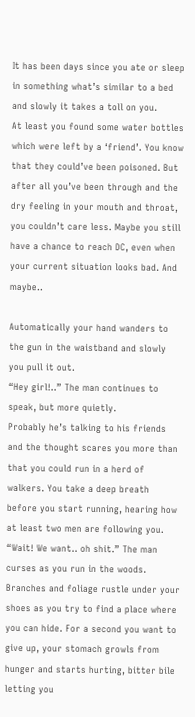It has been days since you ate or sleep in something what’s similar to a bed and slowly it takes a toll on you.
At least you found some water bottles which were left by a ‘friend’. You know that they could’ve been poisoned. But after all you’ve been through and the dry feeling in your mouth and throat, you couldn’t care less. Maybe you still have a chance to reach DC, even when your current situation looks bad. And maybe..

Automatically your hand wanders to the gun in the waistband and slowly you pull it out.
“Hey girl!..” The man continues to speak, but more quietly.
Probably he’s talking to his friends and the thought scares you more than that you could run in a herd of walkers. You take a deep breath before you start running, hearing how at least two men are following you.
“Wait! We want.. oh shit.” The man curses as you run in the woods.
Branches and foliage rustle under your shoes as you try to find a place where you can hide. For a second you want to give up, your stomach growls from hunger and starts hurting, bitter bile letting you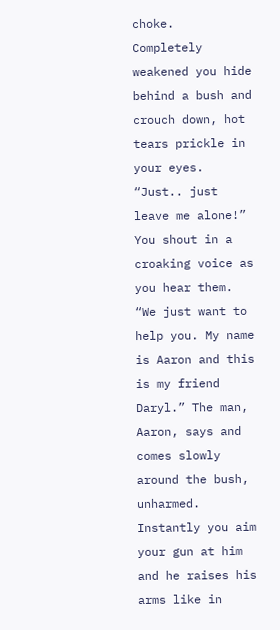choke.
Completely weakened you hide behind a bush and crouch down, hot tears prickle in your eyes.
“Just.. just leave me alone!” You shout in a croaking voice as you hear them.
“We just want to help you. My name is Aaron and this is my friend Daryl.” The man, Aaron, says and comes slowly around the bush, unharmed.
Instantly you aim your gun at him and he raises his arms like in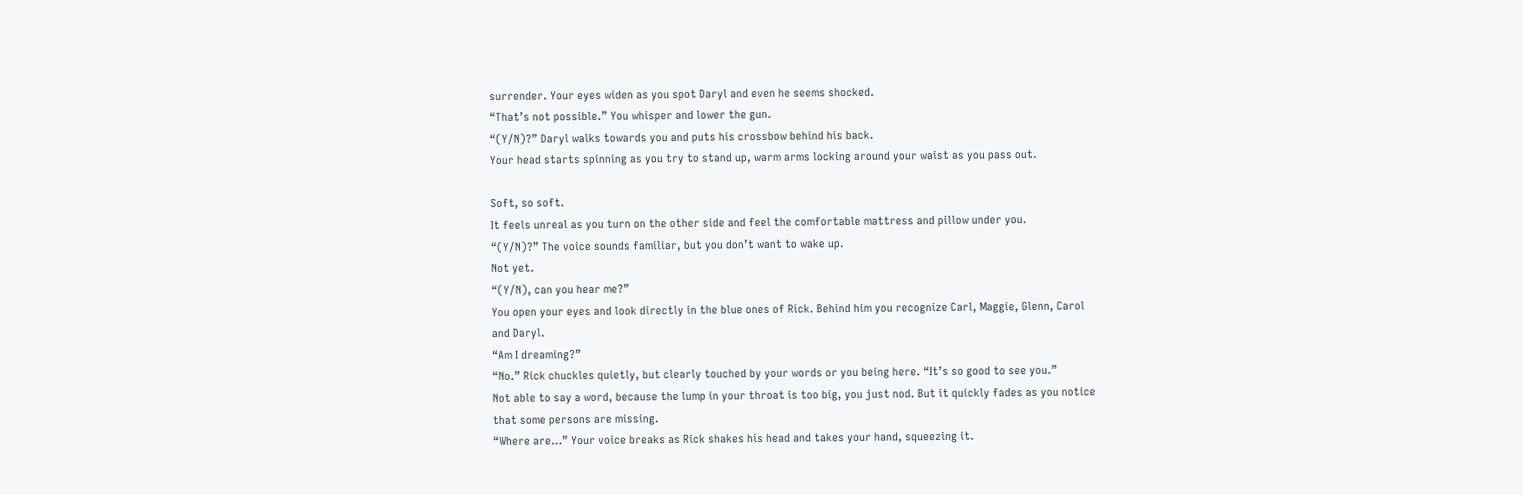surrender. Your eyes widen as you spot Daryl and even he seems shocked.
“That’s not possible.” You whisper and lower the gun.
“(Y/N)?” Daryl walks towards you and puts his crossbow behind his back.
Your head starts spinning as you try to stand up, warm arms locking around your waist as you pass out.

Soft, so soft.
It feels unreal as you turn on the other side and feel the comfortable mattress and pillow under you.
“(Y/N)?” The voice sounds familiar, but you don’t want to wake up.
Not yet.
“(Y/N), can you hear me?”
You open your eyes and look directly in the blue ones of Rick. Behind him you recognize Carl, Maggie, Glenn, Carol and Daryl.
“Am I dreaming?”
“No.” Rick chuckles quietly, but clearly touched by your words or you being here. “It’s so good to see you.”
Not able to say a word, because the lump in your throat is too big, you just nod. But it quickly fades as you notice that some persons are missing.
“Where are…” Your voice breaks as Rick shakes his head and takes your hand, squeezing it.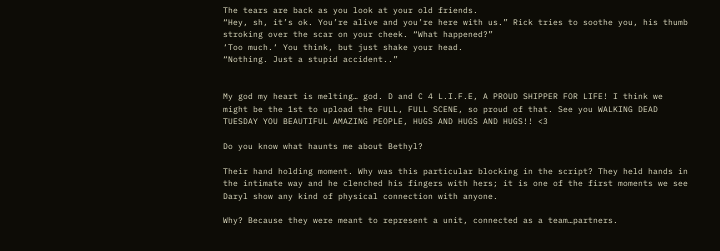The tears are back as you look at your old friends.
“Hey, sh, it’s ok. You’re alive and you’re here with us.” Rick tries to soothe you, his thumb stroking over the scar on your cheek. “What happened?”
‘Too much.‘ You think, but just shake your head.
“Nothing. Just a stupid accident..”


My god my heart is melting… god. D and C 4 L.I.F.E, A PROUD SHIPPER FOR LIFE! I think we might be the 1st to upload the FULL, FULL SCENE, so proud of that. See you WALKING DEAD TUESDAY YOU BEAUTIFUL AMAZING PEOPLE, HUGS AND HUGS AND HUGS!! <3

Do you know what haunts me about Bethyl?

Their hand holding moment. Why was this particular blocking in the script? They held hands in the intimate way and he clenched his fingers with hers; it is one of the first moments we see Daryl show any kind of physical connection with anyone.

Why? Because they were meant to represent a unit, connected as a team…partners.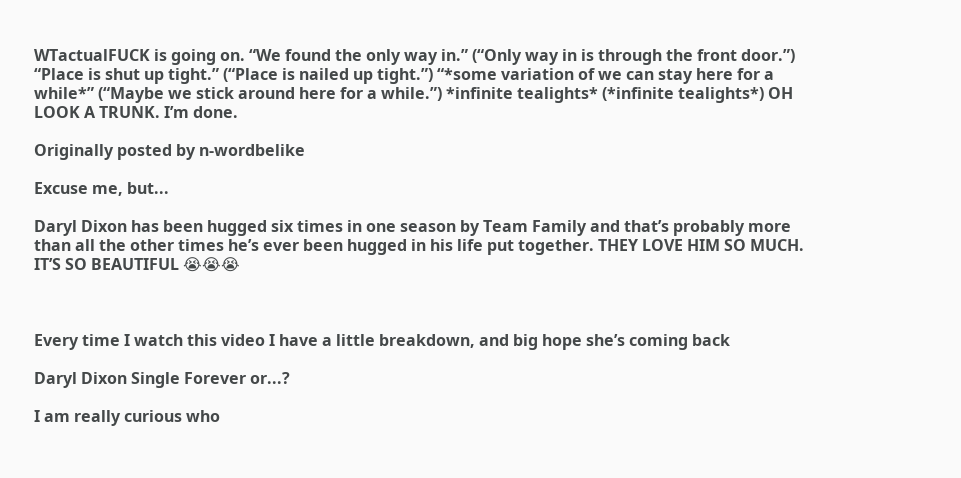WTactualFUCK is going on. “We found the only way in.” (“Only way in is through the front door.”) “Place is shut up tight.” (“Place is nailed up tight.”) “*some variation of we can stay here for a while*” (“Maybe we stick around here for a while.”) *infinite tealights* (*infinite tealights*) OH LOOK A TRUNK. I’m done.

Originally posted by n-wordbelike

Excuse me, but...

Daryl Dixon has been hugged six times in one season by Team Family and that’s probably more than all the other times he’s ever been hugged in his life put together. THEY LOVE HIM SO MUCH. IT’S SO BEAUTIFUL 😭😭😭



Every time I watch this video I have a little breakdown, and big hope she’s coming back

Daryl Dixon Single Forever or...?

I am really curious who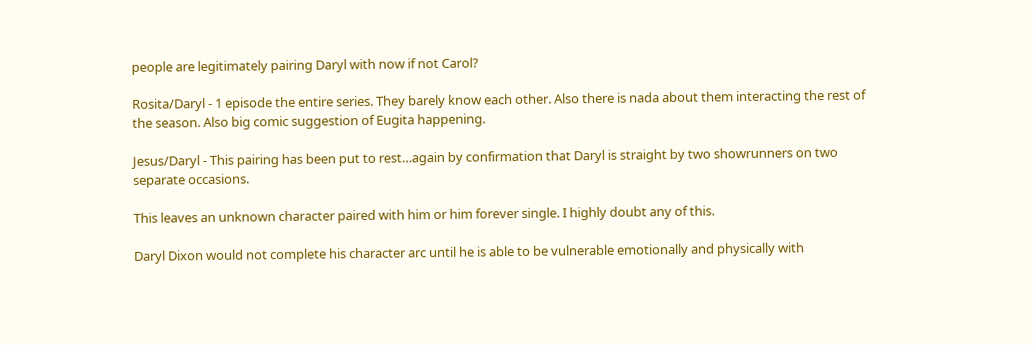people are legitimately pairing Daryl with now if not Carol?

Rosita/Daryl - 1 episode the entire series. They barely know each other. Also there is nada about them interacting the rest of the season. Also big comic suggestion of Eugita happening.

Jesus/Daryl - This pairing has been put to rest…again by confirmation that Daryl is straight by two showrunners on two separate occasions.

This leaves an unknown character paired with him or him forever single. I highly doubt any of this.

Daryl Dixon would not complete his character arc until he is able to be vulnerable emotionally and physically with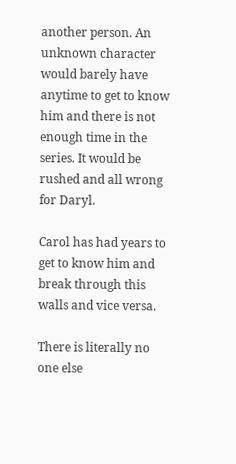another person. An unknown character would barely have anytime to get to know him and there is not enough time in the series. It would be rushed and all wrong for Daryl.

Carol has had years to get to know him and break through this walls and vice versa.

There is literally no one else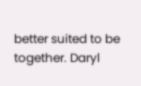better suited to be together. Daryl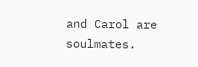and Carol are soulmates.